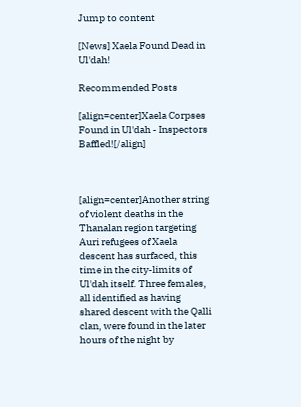Jump to content

[News] Xaela Found Dead in Ul'dah!

Recommended Posts

[align=center]Xaela Corpses Found in Ul'dah - Inspectors Baffled![/align]



[align=center]Another string of violent deaths in the Thanalan region targeting Auri refugees of Xaela descent has surfaced, this time in the city-limits of Ul'dah itself. Three females, all identified as having shared descent with the Qalli clan, were found in the later hours of the night by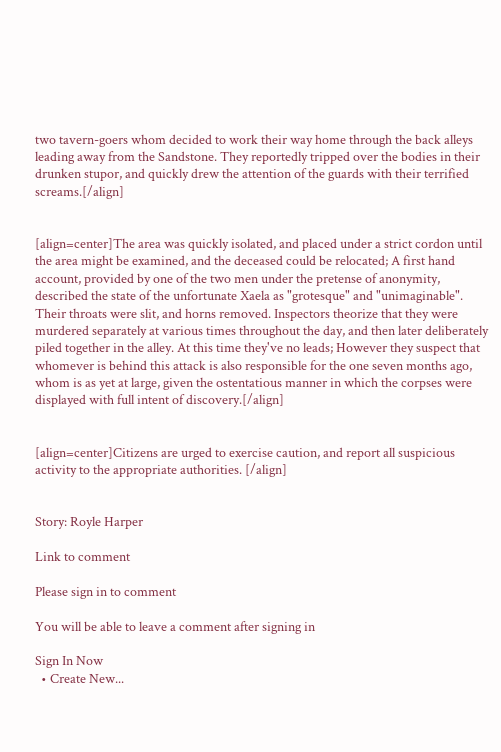two tavern-goers whom decided to work their way home through the back alleys leading away from the Sandstone. They reportedly tripped over the bodies in their drunken stupor, and quickly drew the attention of the guards with their terrified screams.[/align]


[align=center]The area was quickly isolated, and placed under a strict cordon until the area might be examined, and the deceased could be relocated; A first hand account, provided by one of the two men under the pretense of anonymity, described the state of the unfortunate Xaela as "grotesque" and "unimaginable". Their throats were slit, and horns removed. Inspectors theorize that they were murdered separately at various times throughout the day, and then later deliberately piled together in the alley. At this time they've no leads; However they suspect that whomever is behind this attack is also responsible for the one seven months ago, whom is as yet at large, given the ostentatious manner in which the corpses were displayed with full intent of discovery.[/align]


[align=center]Citizens are urged to exercise caution, and report all suspicious activity to the appropriate authorities. [/align]


Story: Royle Harper

Link to comment

Please sign in to comment

You will be able to leave a comment after signing in

Sign In Now
  • Create New...